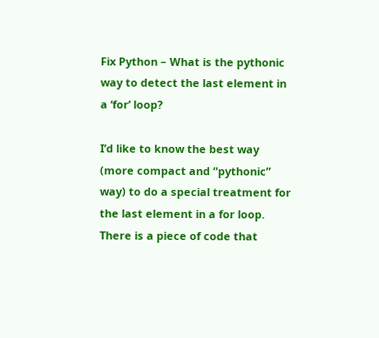Fix Python – What is the pythonic way to detect the last element in a ‘for’ loop?

I’d like to know the best way (more compact and “pythonic” way) to do a special treatment for the last element in a for loop. There is a piece of code that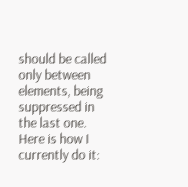should be called only between elements, being suppressed in the last one.
Here is how I currently do it: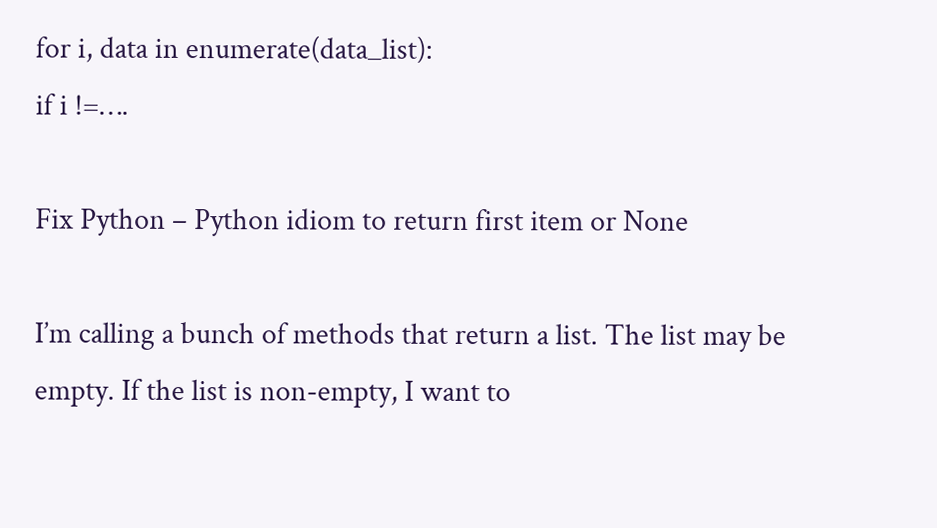for i, data in enumerate(data_list):
if i !=….

Fix Python – Python idiom to return first item or None

I’m calling a bunch of methods that return a list. The list may be empty. If the list is non-empty, I want to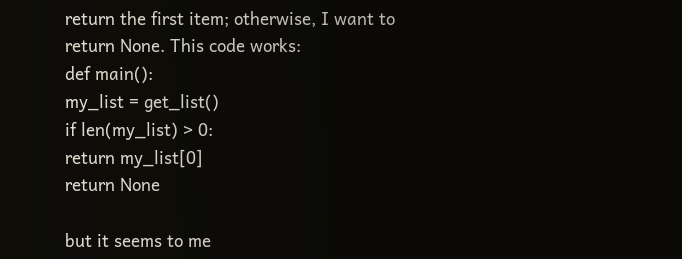return the first item; otherwise, I want to return None. This code works:
def main():
my_list = get_list()
if len(my_list) > 0:
return my_list[0]
return None

but it seems to me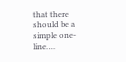that there should be a simple one-line….